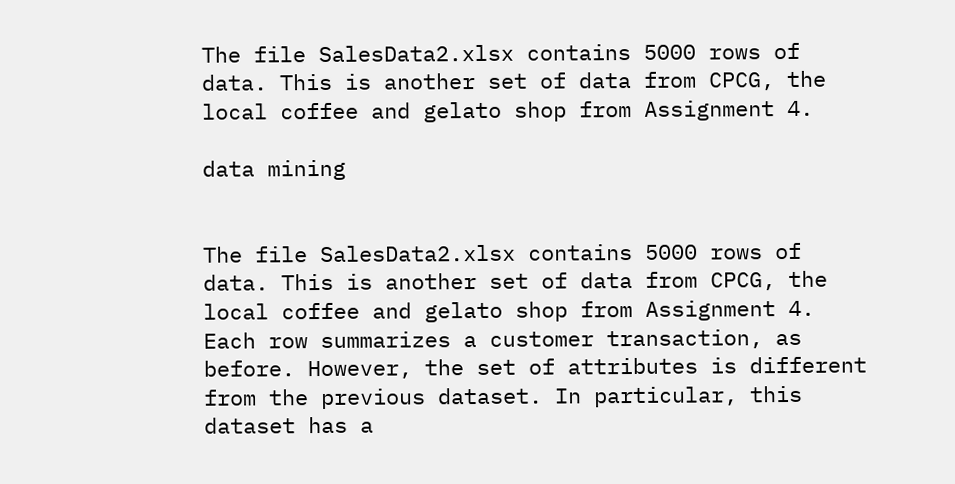The file SalesData2.xlsx contains 5000 rows of data. This is another set of data from CPCG, the local coffee and gelato shop from Assignment 4.

data mining


The file SalesData2.xlsx contains 5000 rows of data. This is another set of data from CPCG, the local coffee and gelato shop from Assignment 4. Each row summarizes a customer transaction, as before. However, the set of attributes is different from the previous dataset. In particular, this dataset has a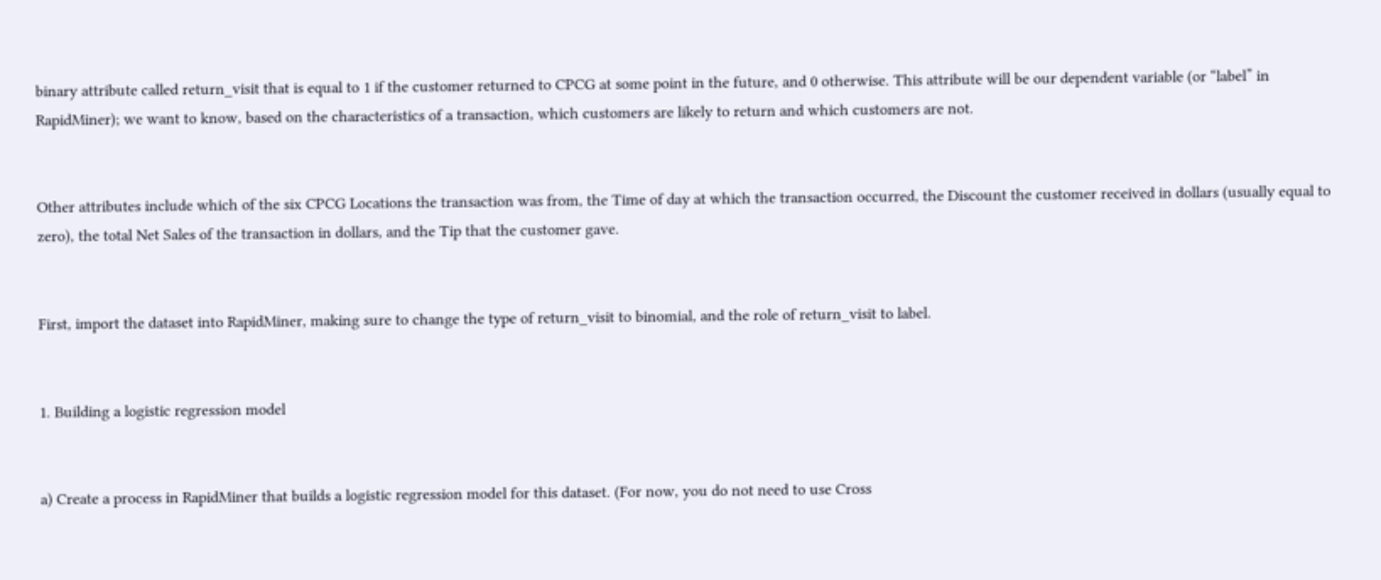binary attribute called return_visit that is equal to 1 if the customer returned to CPCG at some point in the future, and 0 otherwise. This attribute will be our dependent variable (or “label” in RapidMiner); we want to know, based on the characteristics of a transaction, which customers are likely to return and which customers are not.


Other attributes include which of the six CPCG Locations the transaction was from, the Time of day at which the transaction occurred, the Discount the customer received in dollars (usually equal to zero), the total Net Sales of the transaction in dollars, and the Tip that the customer gave.


First, import the dataset into RapidMiner, making sure to change the type of return_visit to binomial, and the role of return_visit to label.


1. Building a logistic regression model


a) Create a process in RapidMiner that builds a logistic regression model for this dataset. (For now, you do not need to use Cross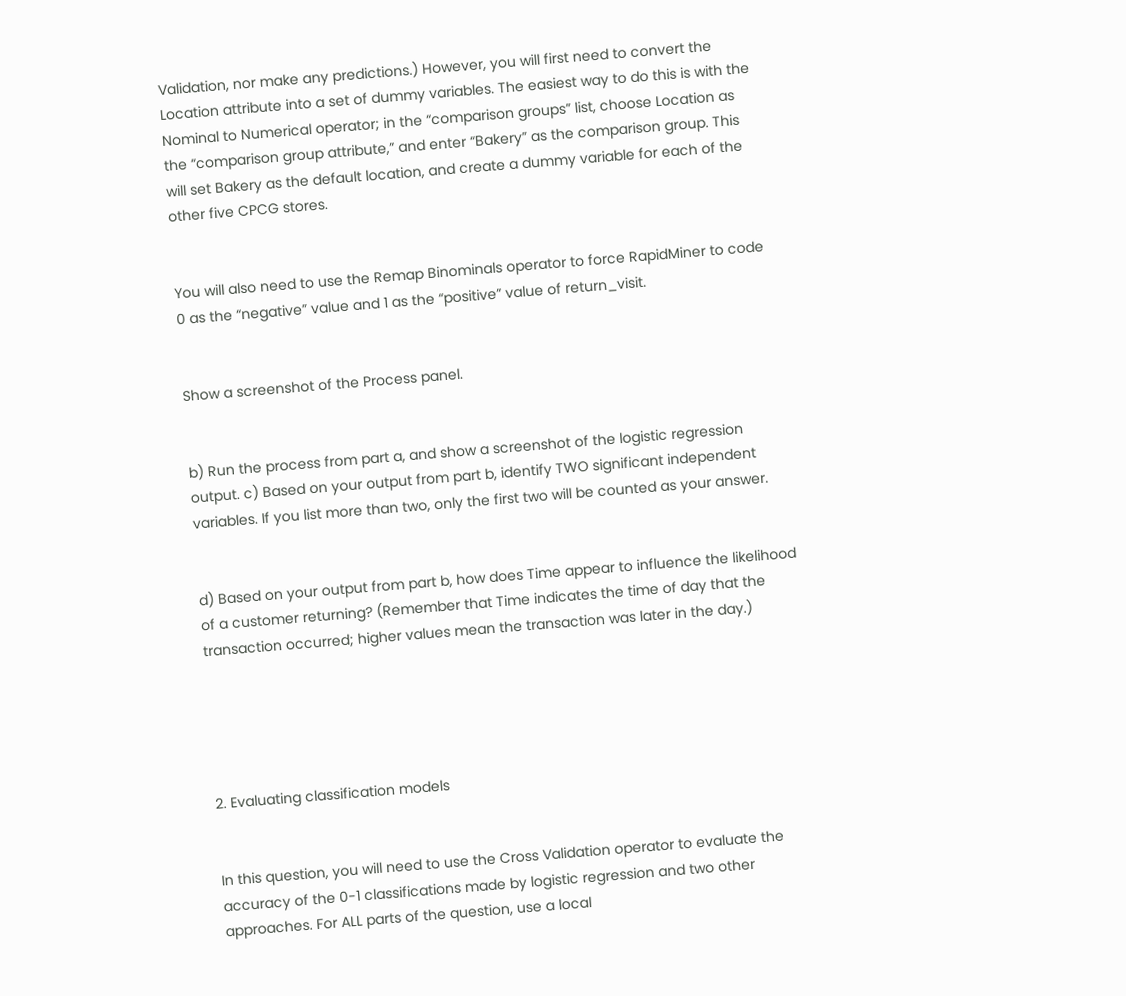Validation, nor make any predictions.) However, you will first need to convert the Location attribute into a set of dummy variables. The easiest way to do this is with the Nominal to Numerical operator; in the “comparison groups” list, choose Location as the “comparison group attribute,” and enter “Bakery” as the comparison group. This will set Bakery as the default location, and create a dummy variable for each of the other five CPCG stores.


You will also need to use the Remap Binominals operator to force RapidMiner to code 0 as the “negative” value and 1 as the “positive” value of return_visit.


Show a screenshot of the Process panel.


b) Run the process from part a, and show a screenshot of the logistic regression output. c) Based on your output from part b, identify TWO significant independent variables. If you list more than two, only the first two will be counted as your answer.


d) Based on your output from part b, how does Time appear to influence the likelihood of a customer returning? (Remember that Time indicates the time of day that the transaction occurred; higher values mean the transaction was later in the day.)





2. Evaluating classification models


In this question, you will need to use the Cross Validation operator to evaluate the accuracy of the 0-1 classifications made by logistic regression and two other approaches. For ALL parts of the question, use a local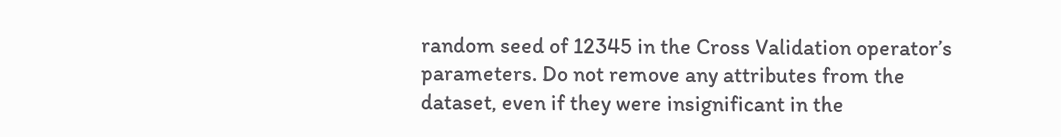random seed of 12345 in the Cross Validation operator’s parameters. Do not remove any attributes from the dataset, even if they were insignificant in the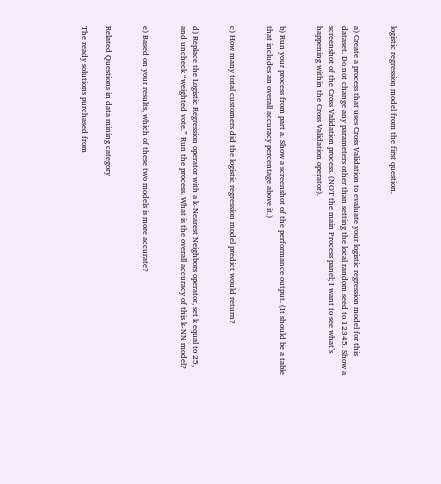logistic regression model from the first question.


a) Create a process that uses Cross Validation to evaluate your logistic regression model for this dataset. Do not change any parameters other than setting the local random seed to 12345. Show a screenshot of the Cross Validation process. (NOT the main Process panel; I want to see what’s happening within the Cross Validation operator).


b) Run your process from part a. Show a screenshot of the performance output. (It should be a table that includes an overall accuracy percentage above it.)


c) How many total customers did the logistic regression model predict would return?


d) Replace the Logistic Regression operator with a k-Nearest Neighbors operator, set k equal to 25, and uncheck “weighted vote.” Run the process. What is the overall accuracy of this k-NN model?


e) Based on your results, which of these two models is more accurate?


Related Questions in data mining category

The ready solutions purchased from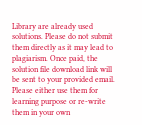Library are already used solutions. Please do not submit them directly as it may lead to plagiarism. Once paid, the solution file download link will be sent to your provided email. Please either use them for learning purpose or re-write them in your own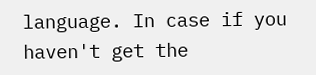language. In case if you haven't get the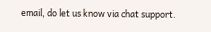email, do let us know via chat support.